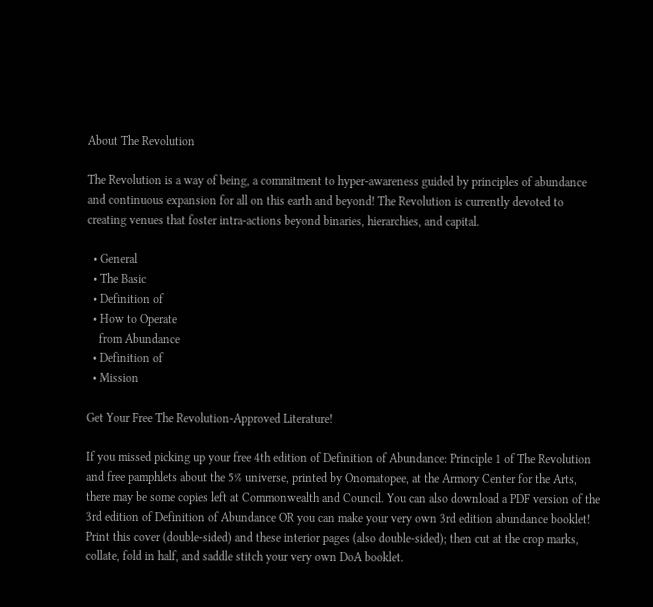About The Revolution

The Revolution is a way of being, a commitment to hyper-awareness guided by principles of abundance and continuous expansion for all on this earth and beyond! The Revolution is currently devoted to creating venues that foster intra-actions beyond binaries, hierarchies, and capital.

  • General
  • The Basic
  • Definition of
  • How to Operate
    from Abundance
  • Definition of
  • Mission

Get Your Free The Revolution-Approved Literature!

If you missed picking up your free 4th edition of Definition of Abundance: Principle 1 of The Revolution and free pamphlets about the 5% universe, printed by Onomatopee, at the Armory Center for the Arts, there may be some copies left at Commonwealth and Council. You can also download a PDF version of the 3rd edition of Definition of Abundance OR you can make your very own 3rd edition abundance booklet! Print this cover (double-sided) and these interior pages (also double-sided); then cut at the crop marks, collate, fold in half, and saddle stitch your very own DoA booklet.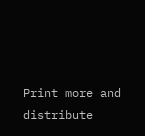Print more and distribute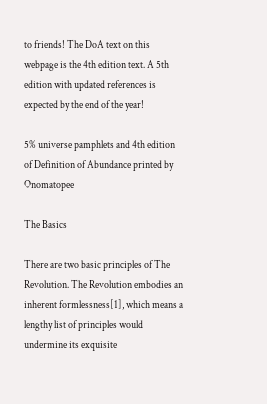to friends! The DoA text on this webpage is the 4th edition text. A 5th edition with updated references is expected by the end of the year!

5% universe pamphlets and 4th edition of Definition of Abundance printed by Onomatopee

The Basics

There are two basic principles of The Revolution. The Revolution embodies an inherent formlessness[1], which means a lengthy list of principles would undermine its exquisite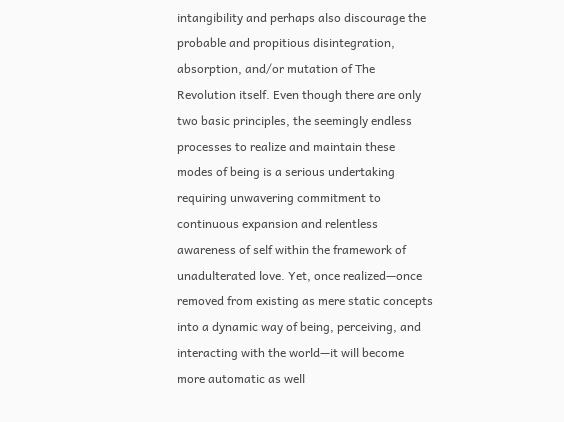intangibility and perhaps also discourage the probable and propitious disintegration, absorption, and/or mutation of The Revolution itself. Even though there are only two basic principles, the seemingly endless processes to realize and maintain these modes of being is a serious undertaking requiring unwavering commitment to continuous expansion and relentless awareness of self within the framework of unadulterated love. Yet, once realized—once removed from existing as mere static concepts into a dynamic way of being, perceiving, and interacting with the world—it will become more automatic as well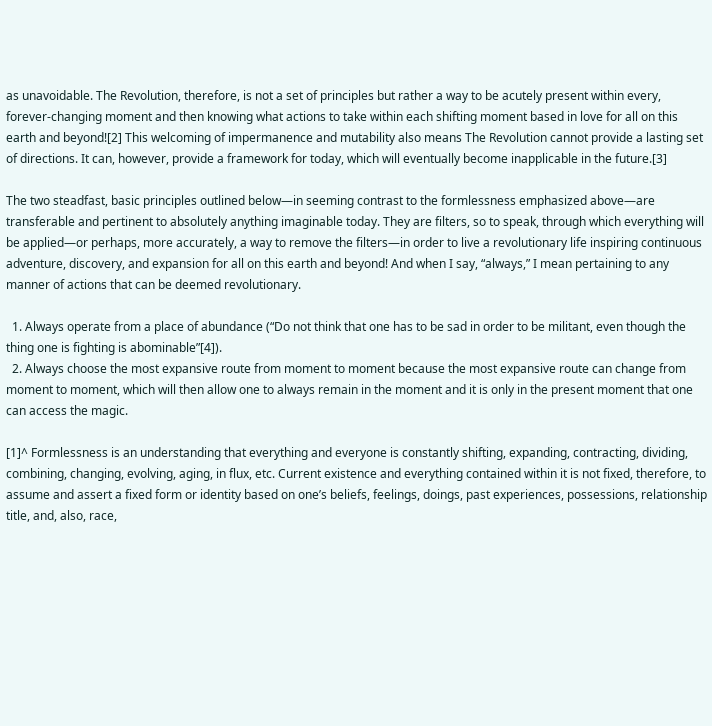as unavoidable. The Revolution, therefore, is not a set of principles but rather a way to be acutely present within every, forever-changing moment and then knowing what actions to take within each shifting moment based in love for all on this earth and beyond![2] This welcoming of impermanence and mutability also means The Revolution cannot provide a lasting set of directions. It can, however, provide a framework for today, which will eventually become inapplicable in the future.[3]

The two steadfast, basic principles outlined below—in seeming contrast to the formlessness emphasized above—are transferable and pertinent to absolutely anything imaginable today. They are filters, so to speak, through which everything will be applied—or perhaps, more accurately, a way to remove the filters—in order to live a revolutionary life inspiring continuous adventure, discovery, and expansion for all on this earth and beyond! And when I say, “always,” I mean pertaining to any manner of actions that can be deemed revolutionary.

  1. Always operate from a place of abundance (“Do not think that one has to be sad in order to be militant, even though the thing one is fighting is abominable”[4]).
  2. Always choose the most expansive route from moment to moment because the most expansive route can change from moment to moment, which will then allow one to always remain in the moment and it is only in the present moment that one can access the magic.

[1]^ Formlessness is an understanding that everything and everyone is constantly shifting, expanding, contracting, dividing, combining, changing, evolving, aging, in flux, etc. Current existence and everything contained within it is not fixed, therefore, to assume and assert a fixed form or identity based on one’s beliefs, feelings, doings, past experiences, possessions, relationship title, and, also, race,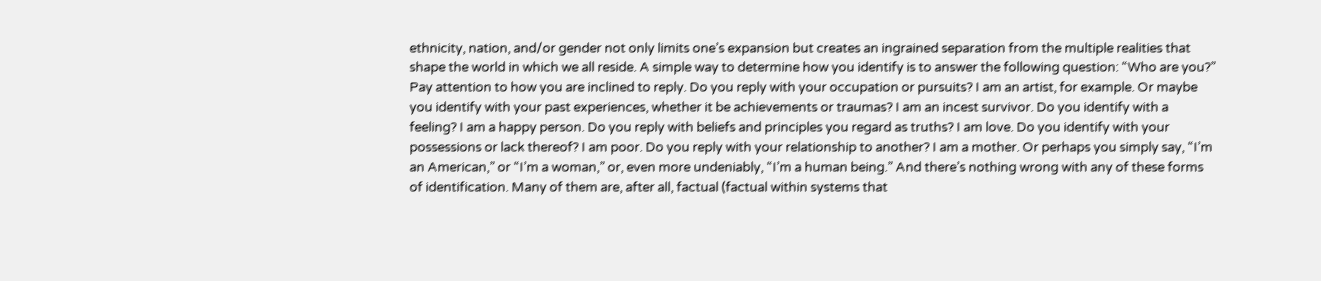ethnicity, nation, and/or gender not only limits one’s expansion but creates an ingrained separation from the multiple realities that shape the world in which we all reside. A simple way to determine how you identify is to answer the following question: “Who are you?” Pay attention to how you are inclined to reply. Do you reply with your occupation or pursuits? I am an artist, for example. Or maybe you identify with your past experiences, whether it be achievements or traumas? I am an incest survivor. Do you identify with a feeling? I am a happy person. Do you reply with beliefs and principles you regard as truths? I am love. Do you identify with your possessions or lack thereof? I am poor. Do you reply with your relationship to another? I am a mother. Or perhaps you simply say, “I’m an American,” or “I’m a woman,” or, even more undeniably, “I’m a human being.” And there’s nothing wrong with any of these forms of identification. Many of them are, after all, factual (factual within systems that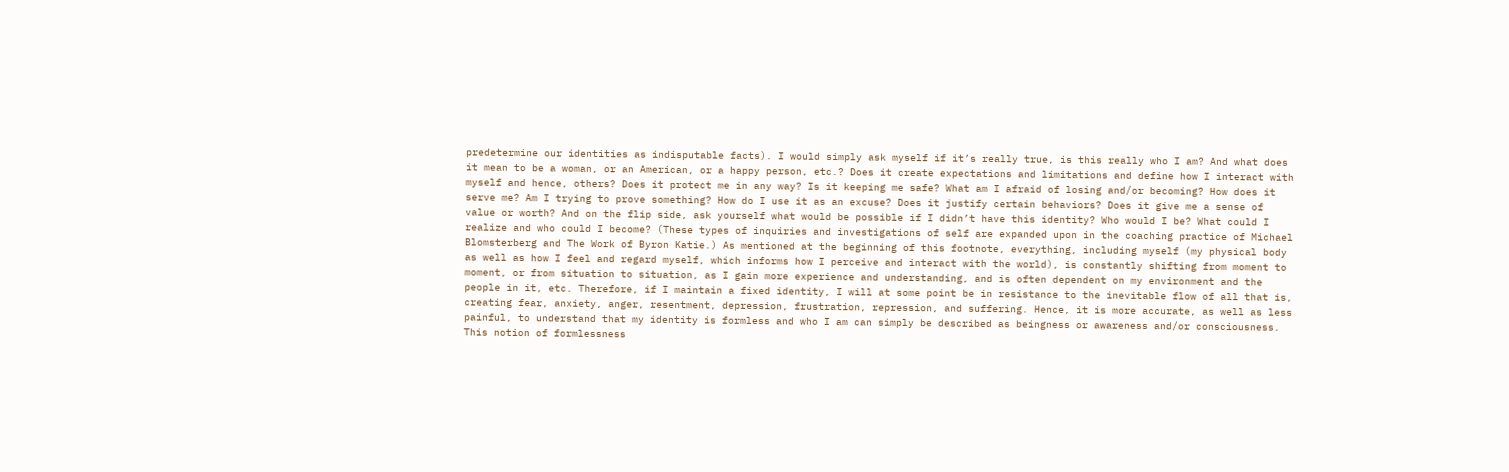predetermine our identities as indisputable facts). I would simply ask myself if it’s really true, is this really who I am? And what does it mean to be a woman, or an American, or a happy person, etc.? Does it create expectations and limitations and define how I interact with myself and hence, others? Does it protect me in any way? Is it keeping me safe? What am I afraid of losing and/or becoming? How does it serve me? Am I trying to prove something? How do I use it as an excuse? Does it justify certain behaviors? Does it give me a sense of value or worth? And on the flip side, ask yourself what would be possible if I didn’t have this identity? Who would I be? What could I realize and who could I become? (These types of inquiries and investigations of self are expanded upon in the coaching practice of Michael Blomsterberg and The Work of Byron Katie.) As mentioned at the beginning of this footnote, everything, including myself (my physical body as well as how I feel and regard myself, which informs how I perceive and interact with the world), is constantly shifting from moment to moment, or from situation to situation, as I gain more experience and understanding, and is often dependent on my environment and the people in it, etc. Therefore, if I maintain a fixed identity, I will at some point be in resistance to the inevitable flow of all that is, creating fear, anxiety, anger, resentment, depression, frustration, repression, and suffering. Hence, it is more accurate, as well as less painful, to understand that my identity is formless and who I am can simply be described as beingness or awareness and/or consciousness. This notion of formlessness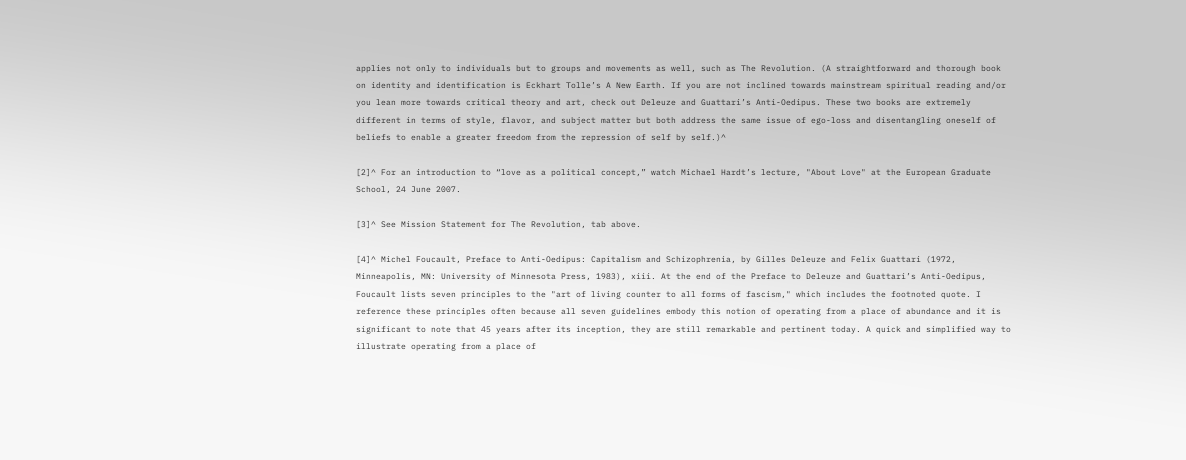applies not only to individuals but to groups and movements as well, such as The Revolution. (A straightforward and thorough book on identity and identification is Eckhart Tolle’s A New Earth. If you are not inclined towards mainstream spiritual reading and/or you lean more towards critical theory and art, check out Deleuze and Guattari’s Anti-Oedipus. These two books are extremely different in terms of style, flavor, and subject matter but both address the same issue of ego-loss and disentangling oneself of beliefs to enable a greater freedom from the repression of self by self.)^

[2]^ For an introduction to “love as a political concept,” watch Michael Hardt’s lecture, "About Love" at the European Graduate School, 24 June 2007.

[3]^ See Mission Statement for The Revolution, tab above.

[4]^ Michel Foucault, Preface to Anti-Oedipus: Capitalism and Schizophrenia, by Gilles Deleuze and Felix Guattari (1972, Minneapolis, MN: University of Minnesota Press, 1983), xiii. At the end of the Preface to Deleuze and Guattari’s Anti-Oedipus, Foucault lists seven principles to the "art of living counter to all forms of fascism," which includes the footnoted quote. I reference these principles often because all seven guidelines embody this notion of operating from a place of abundance and it is significant to note that 45 years after its inception, they are still remarkable and pertinent today. A quick and simplified way to illustrate operating from a place of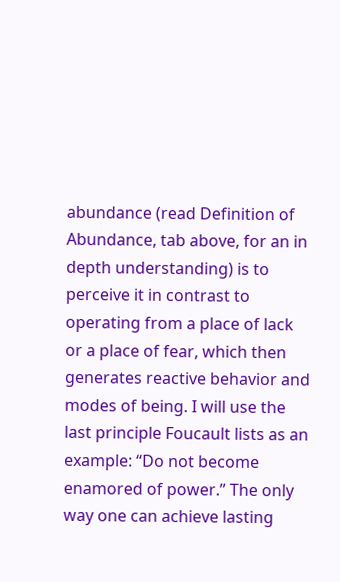abundance (read Definition of Abundance, tab above, for an in depth understanding) is to perceive it in contrast to operating from a place of lack or a place of fear, which then generates reactive behavior and modes of being. I will use the last principle Foucault lists as an example: “Do not become enamored of power.” The only way one can achieve lasting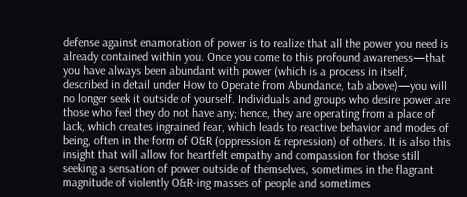defense against enamoration of power is to realize that all the power you need is already contained within you. Once you come to this profound awareness—that you have always been abundant with power (which is a process in itself, described in detail under How to Operate from Abundance, tab above)—you will no longer seek it outside of yourself. Individuals and groups who desire power are those who feel they do not have any; hence, they are operating from a place of lack, which creates ingrained fear, which leads to reactive behavior and modes of being, often in the form of O&R (oppression & repression) of others. It is also this insight that will allow for heartfelt empathy and compassion for those still seeking a sensation of power outside of themselves, sometimes in the flagrant magnitude of violently O&R-ing masses of people and sometimes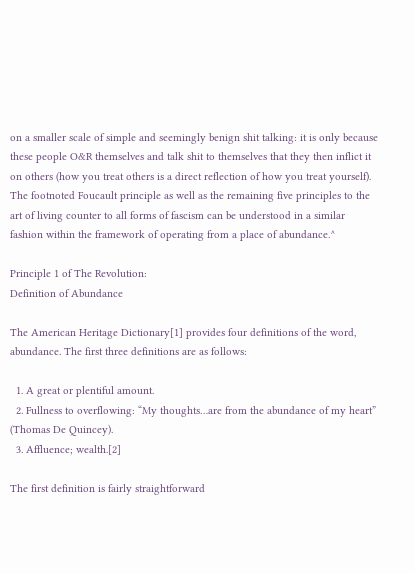on a smaller scale of simple and seemingly benign shit talking: it is only because these people O&R themselves and talk shit to themselves that they then inflict it on others (how you treat others is a direct reflection of how you treat yourself). The footnoted Foucault principle as well as the remaining five principles to the art of living counter to all forms of fascism can be understood in a similar fashion within the framework of operating from a place of abundance.^

Principle 1 of The Revolution:
Definition of Abundance

The American Heritage Dictionary[1] provides four definitions of the word, abundance. The first three definitions are as follows:

  1. A great or plentiful amount.
  2. Fullness to overflowing: “My thoughts…are from the abundance of my heart” (Thomas De Quincey).
  3. Affluence; wealth.[2]

The first definition is fairly straightforward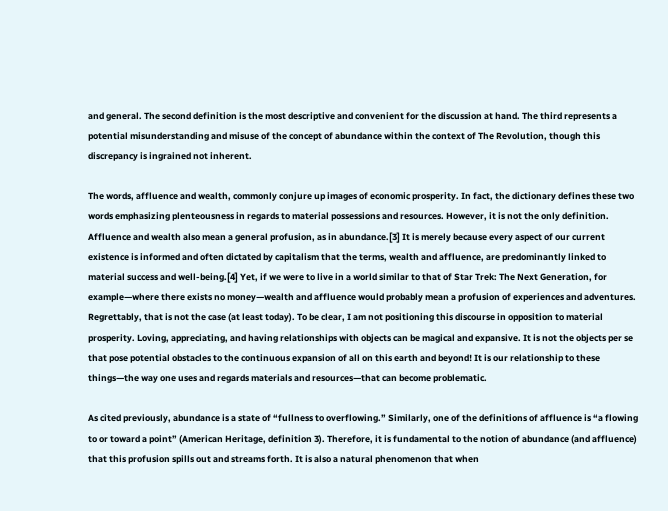and general. The second definition is the most descriptive and convenient for the discussion at hand. The third represents a potential misunderstanding and misuse of the concept of abundance within the context of The Revolution, though this discrepancy is ingrained not inherent.

The words, affluence and wealth, commonly conjure up images of economic prosperity. In fact, the dictionary defines these two words emphasizing plenteousness in regards to material possessions and resources. However, it is not the only definition. Affluence and wealth also mean a general profusion, as in abundance.[3] It is merely because every aspect of our current existence is informed and often dictated by capitalism that the terms, wealth and affluence, are predominantly linked to material success and well-being.[4] Yet, if we were to live in a world similar to that of Star Trek: The Next Generation, for example—where there exists no money—wealth and affluence would probably mean a profusion of experiences and adventures. Regrettably, that is not the case (at least today). To be clear, I am not positioning this discourse in opposition to material prosperity. Loving, appreciating, and having relationships with objects can be magical and expansive. It is not the objects per se that pose potential obstacles to the continuous expansion of all on this earth and beyond! It is our relationship to these things—the way one uses and regards materials and resources—that can become problematic.

As cited previously, abundance is a state of “fullness to overflowing.” Similarly, one of the definitions of affluence is “a flowing to or toward a point” (American Heritage, definition 3). Therefore, it is fundamental to the notion of abundance (and affluence) that this profusion spills out and streams forth. It is also a natural phenomenon that when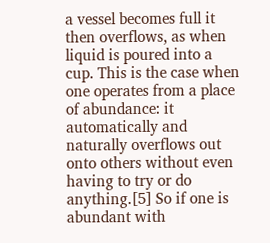a vessel becomes full it then overflows, as when liquid is poured into a cup. This is the case when one operates from a place of abundance: it automatically and naturally overflows out onto others without even having to try or do anything.[5] So if one is abundant with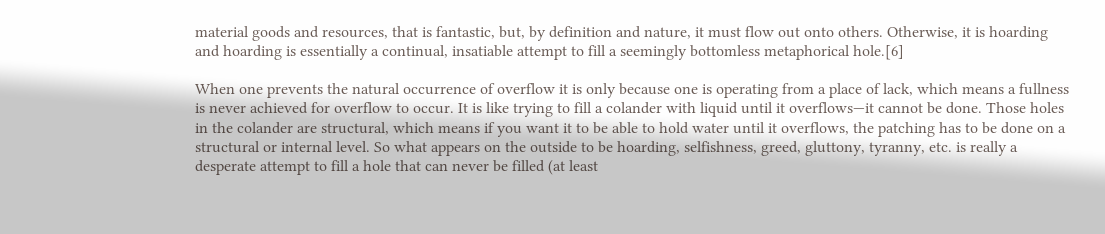material goods and resources, that is fantastic, but, by definition and nature, it must flow out onto others. Otherwise, it is hoarding and hoarding is essentially a continual, insatiable attempt to fill a seemingly bottomless metaphorical hole.[6]

When one prevents the natural occurrence of overflow it is only because one is operating from a place of lack, which means a fullness is never achieved for overflow to occur. It is like trying to fill a colander with liquid until it overflows—it cannot be done. Those holes in the colander are structural, which means if you want it to be able to hold water until it overflows, the patching has to be done on a structural or internal level. So what appears on the outside to be hoarding, selfishness, greed, gluttony, tyranny, etc. is really a desperate attempt to fill a hole that can never be filled (at least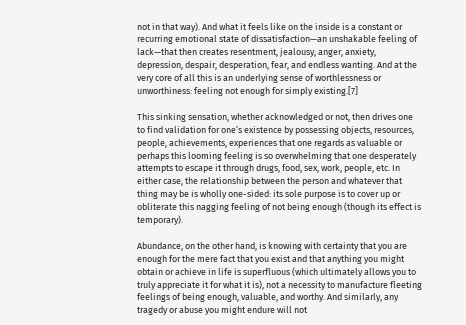not in that way). And what it feels like on the inside is a constant or recurring emotional state of dissatisfaction—an unshakable feeling of lack—that then creates resentment, jealousy, anger, anxiety, depression, despair, desperation, fear, and endless wanting. And at the very core of all this is an underlying sense of worthlessness or unworthiness: feeling not enough for simply existing.[7]

This sinking sensation, whether acknowledged or not, then drives one to find validation for one’s existence by possessing objects, resources, people, achievements, experiences that one regards as valuable or perhaps this looming feeling is so overwhelming that one desperately attempts to escape it through drugs, food, sex, work, people, etc. In either case, the relationship between the person and whatever that thing may be is wholly one-sided: its sole purpose is to cover up or obliterate this nagging feeling of not being enough (though its effect is temporary).

Abundance, on the other hand, is knowing with certainty that you are enough for the mere fact that you exist and that anything you might obtain or achieve in life is superfluous (which ultimately allows you to truly appreciate it for what it is), not a necessity to manufacture fleeting feelings of being enough, valuable, and worthy. And similarly, any tragedy or abuse you might endure will not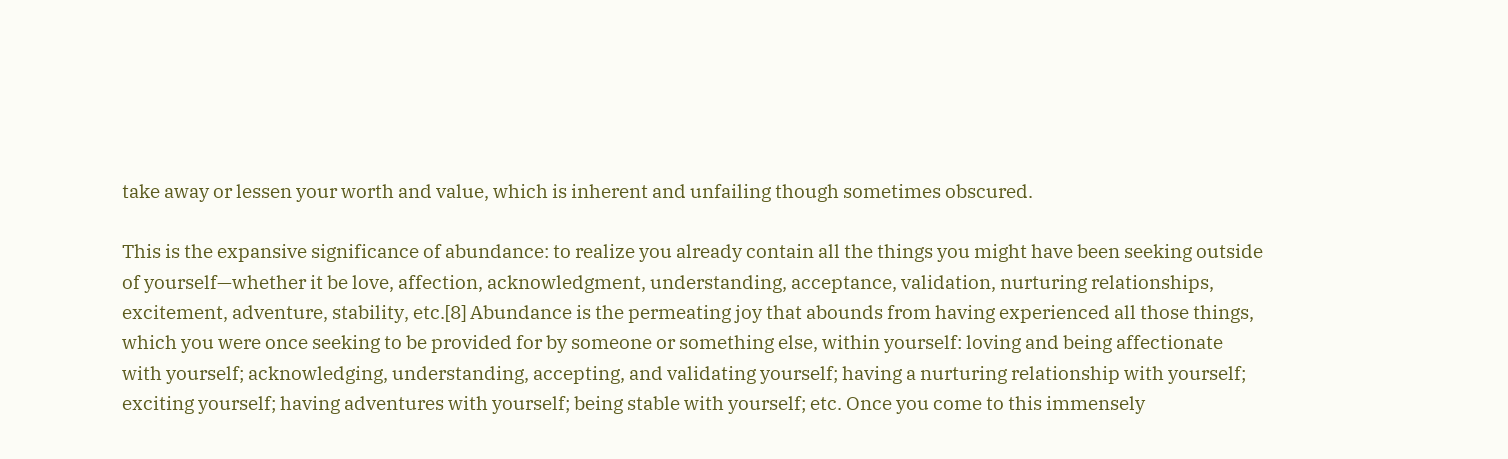take away or lessen your worth and value, which is inherent and unfailing though sometimes obscured.

This is the expansive significance of abundance: to realize you already contain all the things you might have been seeking outside of yourself—whether it be love, affection, acknowledgment, understanding, acceptance, validation, nurturing relationships, excitement, adventure, stability, etc.[8] Abundance is the permeating joy that abounds from having experienced all those things, which you were once seeking to be provided for by someone or something else, within yourself: loving and being affectionate with yourself; acknowledging, understanding, accepting, and validating yourself; having a nurturing relationship with yourself; exciting yourself; having adventures with yourself; being stable with yourself; etc. Once you come to this immensely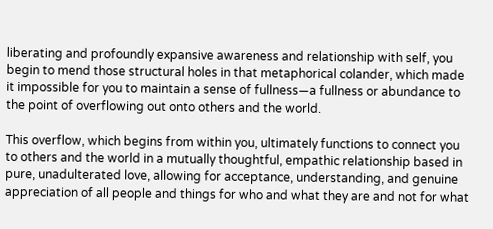liberating and profoundly expansive awareness and relationship with self, you begin to mend those structural holes in that metaphorical colander, which made it impossible for you to maintain a sense of fullness—a fullness or abundance to the point of overflowing out onto others and the world.

This overflow, which begins from within you, ultimately functions to connect you to others and the world in a mutually thoughtful, empathic relationship based in pure, unadulterated love, allowing for acceptance, understanding, and genuine appreciation of all people and things for who and what they are and not for what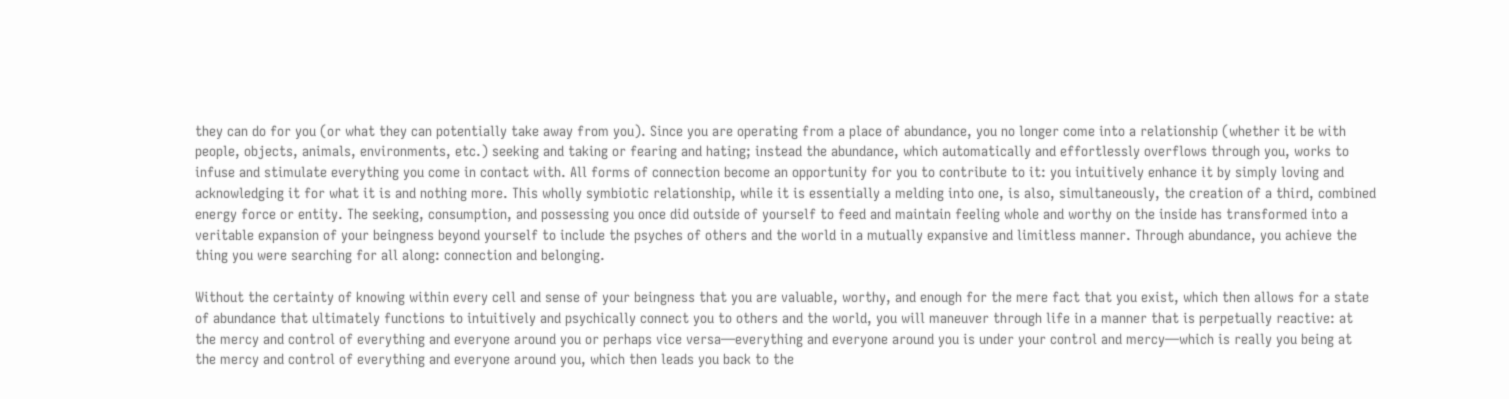they can do for you (or what they can potentially take away from you). Since you are operating from a place of abundance, you no longer come into a relationship (whether it be with people, objects, animals, environments, etc.) seeking and taking or fearing and hating; instead the abundance, which automatically and effortlessly overflows through you, works to infuse and stimulate everything you come in contact with. All forms of connection become an opportunity for you to contribute to it: you intuitively enhance it by simply loving and acknowledging it for what it is and nothing more. This wholly symbiotic relationship, while it is essentially a melding into one, is also, simultaneously, the creation of a third, combined energy force or entity. The seeking, consumption, and possessing you once did outside of yourself to feed and maintain feeling whole and worthy on the inside has transformed into a veritable expansion of your beingness beyond yourself to include the psyches of others and the world in a mutually expansive and limitless manner. Through abundance, you achieve the thing you were searching for all along: connection and belonging.

Without the certainty of knowing within every cell and sense of your beingness that you are valuable, worthy, and enough for the mere fact that you exist, which then allows for a state of abundance that ultimately functions to intuitively and psychically connect you to others and the world, you will maneuver through life in a manner that is perpetually reactive: at the mercy and control of everything and everyone around you or perhaps vice versa—everything and everyone around you is under your control and mercy—which is really you being at the mercy and control of everything and everyone around you, which then leads you back to the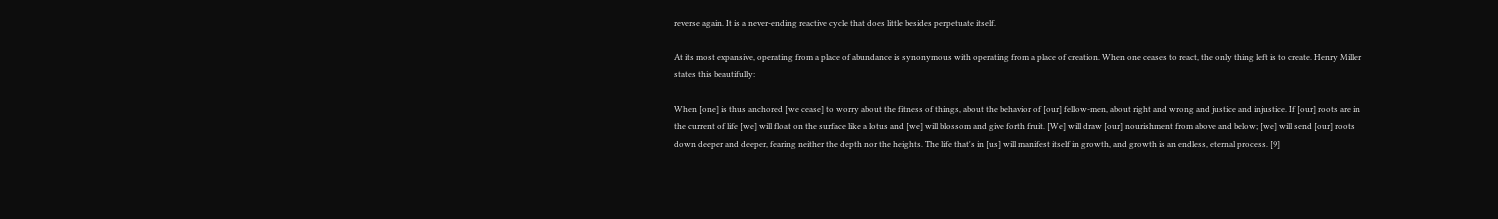reverse again. It is a never-ending reactive cycle that does little besides perpetuate itself.

At its most expansive, operating from a place of abundance is synonymous with operating from a place of creation. When one ceases to react, the only thing left is to create. Henry Miller states this beautifully:

When [one] is thus anchored [we cease] to worry about the fitness of things, about the behavior of [our] fellow-men, about right and wrong and justice and injustice. If [our] roots are in the current of life [we] will float on the surface like a lotus and [we] will blossom and give forth fruit. [We] will draw [our] nourishment from above and below; [we] will send [our] roots down deeper and deeper, fearing neither the depth nor the heights. The life that's in [us] will manifest itself in growth, and growth is an endless, eternal process. [9]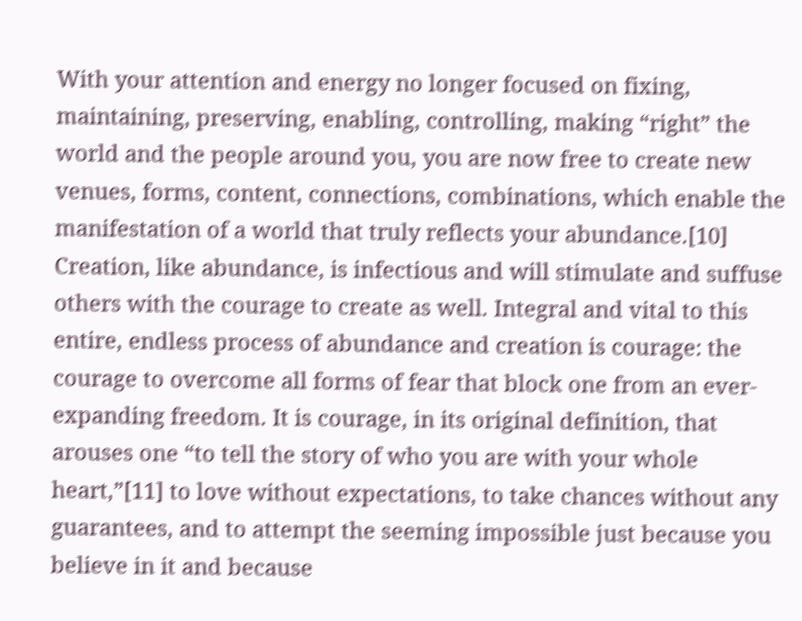With your attention and energy no longer focused on fixing, maintaining, preserving, enabling, controlling, making “right” the world and the people around you, you are now free to create new venues, forms, content, connections, combinations, which enable the manifestation of a world that truly reflects your abundance.[10] Creation, like abundance, is infectious and will stimulate and suffuse others with the courage to create as well. Integral and vital to this entire, endless process of abundance and creation is courage: the courage to overcome all forms of fear that block one from an ever-expanding freedom. It is courage, in its original definition, that arouses one “to tell the story of who you are with your whole heart,”[11] to love without expectations, to take chances without any guarantees, and to attempt the seeming impossible just because you believe in it and because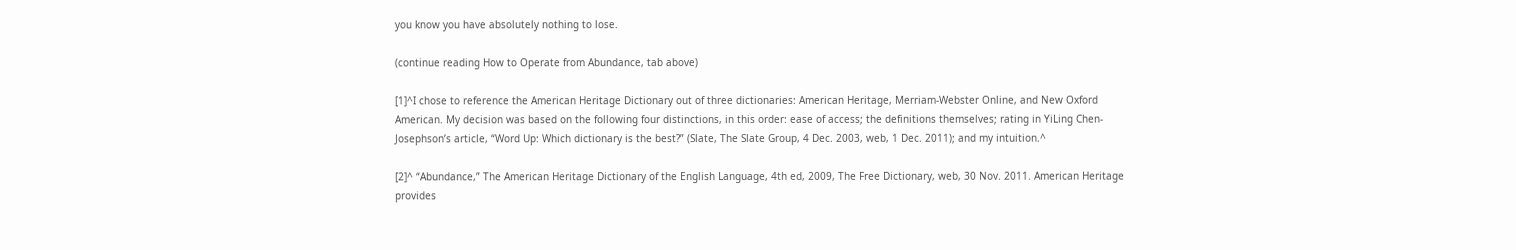you know you have absolutely nothing to lose.

(continue reading How to Operate from Abundance, tab above)

[1]^I chose to reference the American Heritage Dictionary out of three dictionaries: American Heritage, Merriam-Webster Online, and New Oxford American. My decision was based on the following four distinctions, in this order: ease of access; the definitions themselves; rating in YiLing Chen-Josephson’s article, “Word Up: Which dictionary is the best?” (Slate, The Slate Group, 4 Dec. 2003, web, 1 Dec. 2011); and my intuition.^

[2]^ “Abundance,” The American Heritage Dictionary of the English Language, 4th ed, 2009, The Free Dictionary, web, 30 Nov. 2011. American Heritage provides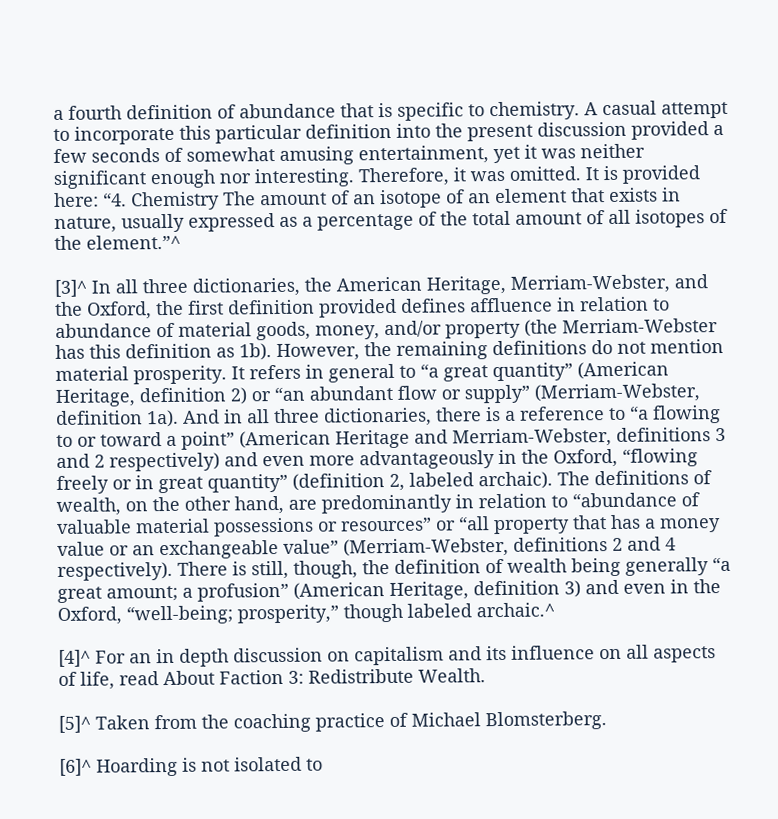a fourth definition of abundance that is specific to chemistry. A casual attempt to incorporate this particular definition into the present discussion provided a few seconds of somewhat amusing entertainment, yet it was neither significant enough nor interesting. Therefore, it was omitted. It is provided here: “4. Chemistry The amount of an isotope of an element that exists in nature, usually expressed as a percentage of the total amount of all isotopes of the element.”^

[3]^ In all three dictionaries, the American Heritage, Merriam-Webster, and the Oxford, the first definition provided defines affluence in relation to abundance of material goods, money, and/or property (the Merriam-Webster has this definition as 1b). However, the remaining definitions do not mention material prosperity. It refers in general to “a great quantity” (American Heritage, definition 2) or “an abundant flow or supply” (Merriam-Webster, definition 1a). And in all three dictionaries, there is a reference to “a flowing to or toward a point” (American Heritage and Merriam-Webster, definitions 3 and 2 respectively) and even more advantageously in the Oxford, “flowing freely or in great quantity” (definition 2, labeled archaic). The definitions of wealth, on the other hand, are predominantly in relation to “abundance of valuable material possessions or resources” or “all property that has a money value or an exchangeable value” (Merriam-Webster, definitions 2 and 4 respectively). There is still, though, the definition of wealth being generally “a great amount; a profusion” (American Heritage, definition 3) and even in the Oxford, “well-being; prosperity,” though labeled archaic.^

[4]^ For an in depth discussion on capitalism and its influence on all aspects of life, read About Faction 3: Redistribute Wealth.

[5]^ Taken from the coaching practice of Michael Blomsterberg.

[6]^ Hoarding is not isolated to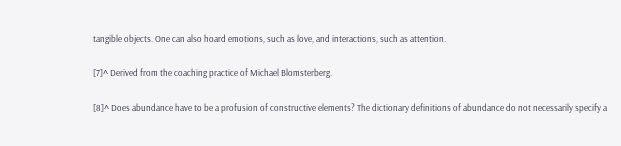tangible objects. One can also hoard emotions, such as love, and interactions, such as attention.

[7]^ Derived from the coaching practice of Michael Blomsterberg.

[8]^ Does abundance have to be a profusion of constructive elements? The dictionary definitions of abundance do not necessarily specify a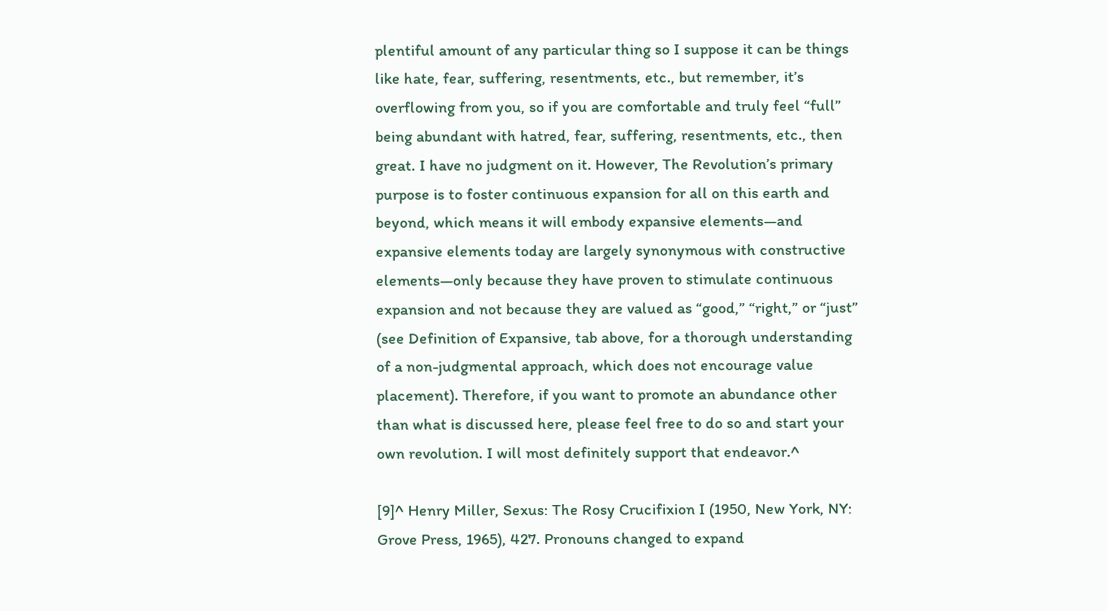plentiful amount of any particular thing so I suppose it can be things like hate, fear, suffering, resentments, etc., but remember, it’s overflowing from you, so if you are comfortable and truly feel “full” being abundant with hatred, fear, suffering, resentments, etc., then great. I have no judgment on it. However, The Revolution’s primary purpose is to foster continuous expansion for all on this earth and beyond, which means it will embody expansive elements—and expansive elements today are largely synonymous with constructive elements—only because they have proven to stimulate continuous expansion and not because they are valued as “good,” “right,” or “just” (see Definition of Expansive, tab above, for a thorough understanding of a non-judgmental approach, which does not encourage value placement). Therefore, if you want to promote an abundance other than what is discussed here, please feel free to do so and start your own revolution. I will most definitely support that endeavor.^

[9]^ Henry Miller, Sexus: The Rosy Crucifixion I (1950, New York, NY: Grove Press, 1965), 427. Pronouns changed to expand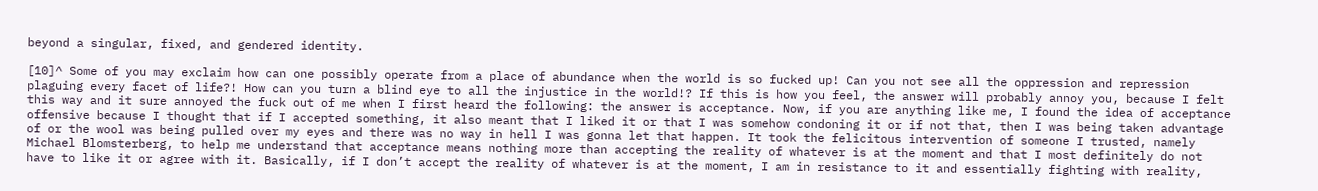beyond a singular, fixed, and gendered identity.

[10]^ Some of you may exclaim how can one possibly operate from a place of abundance when the world is so fucked up! Can you not see all the oppression and repression plaguing every facet of life?! How can you turn a blind eye to all the injustice in the world!? If this is how you feel, the answer will probably annoy you, because I felt this way and it sure annoyed the fuck out of me when I first heard the following: the answer is acceptance. Now, if you are anything like me, I found the idea of acceptance offensive because I thought that if I accepted something, it also meant that I liked it or that I was somehow condoning it or if not that, then I was being taken advantage of or the wool was being pulled over my eyes and there was no way in hell I was gonna let that happen. It took the felicitous intervention of someone I trusted, namely Michael Blomsterberg, to help me understand that acceptance means nothing more than accepting the reality of whatever is at the moment and that I most definitely do not have to like it or agree with it. Basically, if I don’t accept the reality of whatever is at the moment, I am in resistance to it and essentially fighting with reality,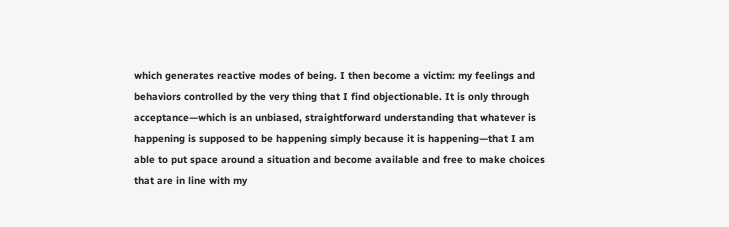which generates reactive modes of being. I then become a victim: my feelings and behaviors controlled by the very thing that I find objectionable. It is only through acceptance—which is an unbiased, straightforward understanding that whatever is happening is supposed to be happening simply because it is happening—that I am able to put space around a situation and become available and free to make choices that are in line with my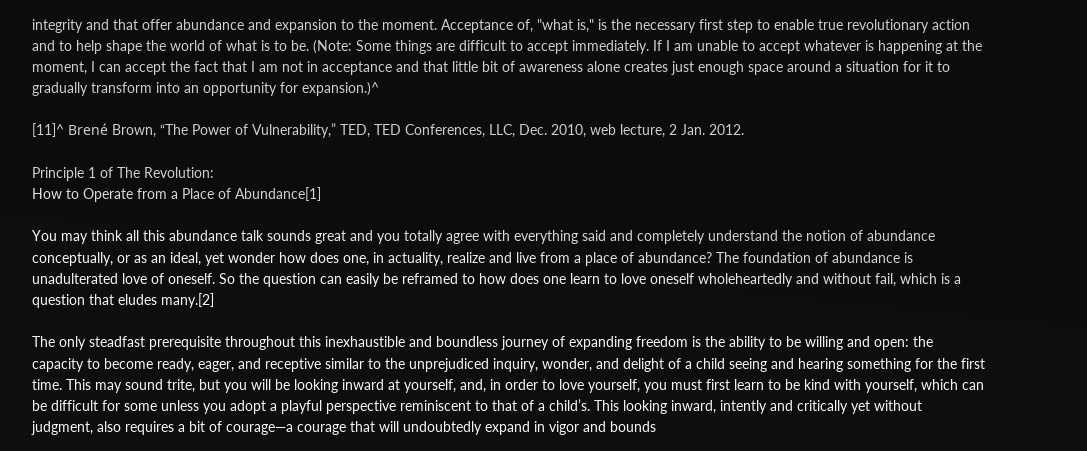integrity and that offer abundance and expansion to the moment. Acceptance of, "what is," is the necessary first step to enable true revolutionary action and to help shape the world of what is to be. (Note: Some things are difficult to accept immediately. If I am unable to accept whatever is happening at the moment, I can accept the fact that I am not in acceptance and that little bit of awareness alone creates just enough space around a situation for it to gradually transform into an opportunity for expansion.)^

[11]^ Brené Brown, “The Power of Vulnerability,” TED, TED Conferences, LLC, Dec. 2010, web lecture, 2 Jan. 2012.

Principle 1 of The Revolution:
How to Operate from a Place of Abundance[1]

You may think all this abundance talk sounds great and you totally agree with everything said and completely understand the notion of abundance conceptually, or as an ideal, yet wonder how does one, in actuality, realize and live from a place of abundance? The foundation of abundance is unadulterated love of oneself. So the question can easily be reframed to how does one learn to love oneself wholeheartedly and without fail, which is a question that eludes many.[2]

The only steadfast prerequisite throughout this inexhaustible and boundless journey of expanding freedom is the ability to be willing and open: the capacity to become ready, eager, and receptive similar to the unprejudiced inquiry, wonder, and delight of a child seeing and hearing something for the first time. This may sound trite, but you will be looking inward at yourself, and, in order to love yourself, you must first learn to be kind with yourself, which can be difficult for some unless you adopt a playful perspective reminiscent to that of a child’s. This looking inward, intently and critically yet without judgment, also requires a bit of courage—a courage that will undoubtedly expand in vigor and bounds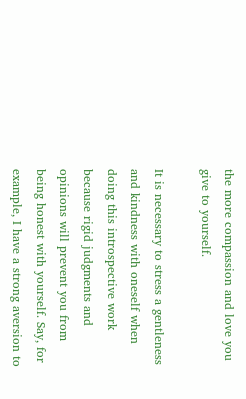the more compassion and love you give to yourself.

It is necessary to stress a gentleness and kindness with oneself when doing this introspective work because rigid judgments and opinions will prevent you from being honest with yourself. Say, for example, I have a strong aversion to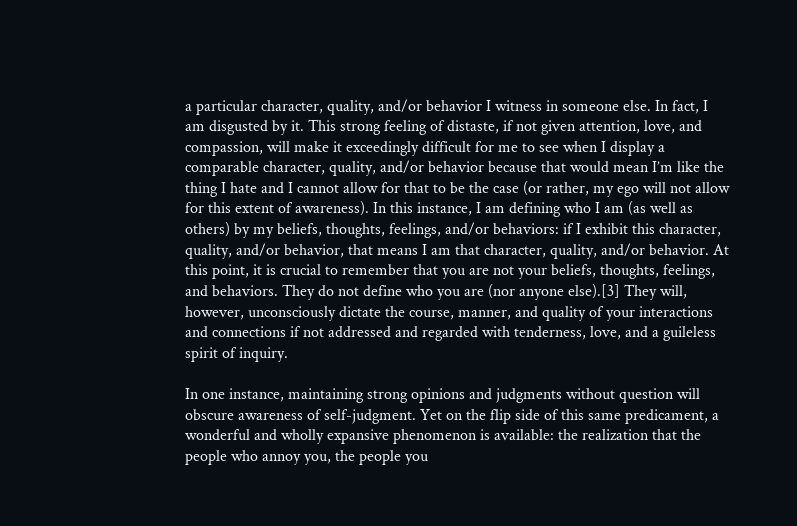a particular character, quality, and/or behavior I witness in someone else. In fact, I am disgusted by it. This strong feeling of distaste, if not given attention, love, and compassion, will make it exceedingly difficult for me to see when I display a comparable character, quality, and/or behavior because that would mean I’m like the thing I hate and I cannot allow for that to be the case (or rather, my ego will not allow for this extent of awareness). In this instance, I am defining who I am (as well as others) by my beliefs, thoughts, feelings, and/or behaviors: if I exhibit this character, quality, and/or behavior, that means I am that character, quality, and/or behavior. At this point, it is crucial to remember that you are not your beliefs, thoughts, feelings, and behaviors. They do not define who you are (nor anyone else).[3] They will, however, unconsciously dictate the course, manner, and quality of your interactions and connections if not addressed and regarded with tenderness, love, and a guileless spirit of inquiry.

In one instance, maintaining strong opinions and judgments without question will obscure awareness of self-judgment. Yet on the flip side of this same predicament, a wonderful and wholly expansive phenomenon is available: the realization that the people who annoy you, the people you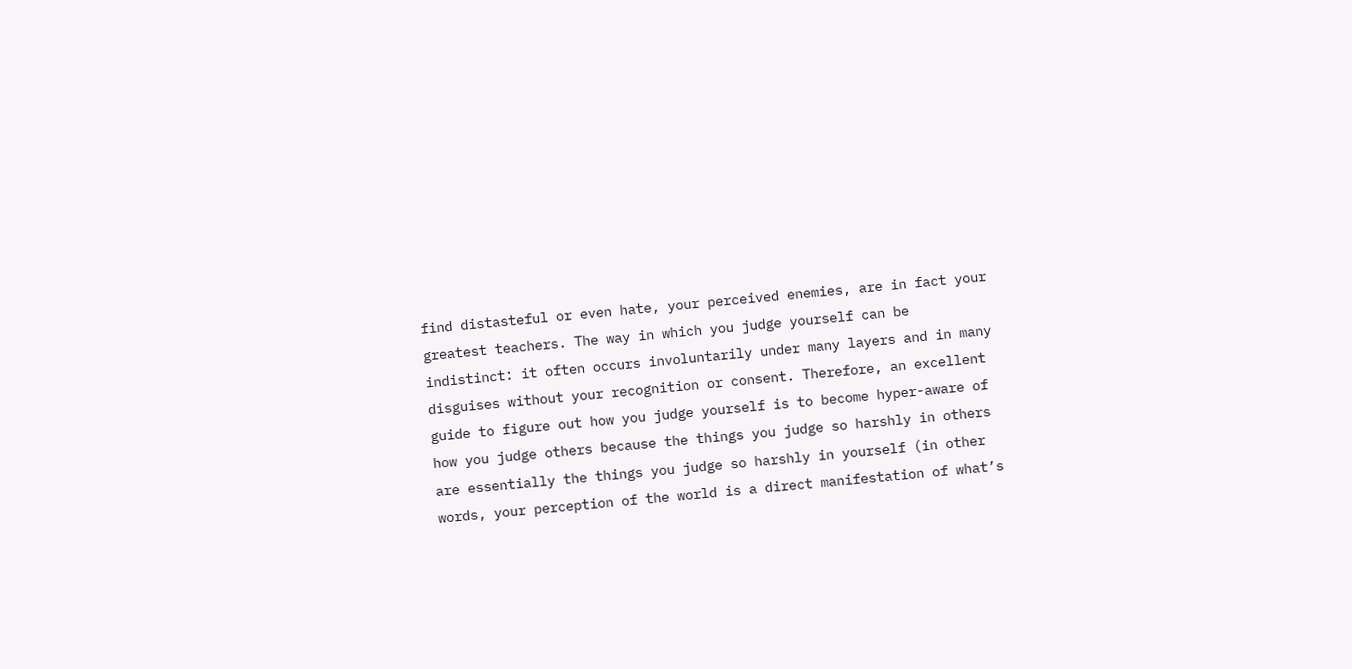find distasteful or even hate, your perceived enemies, are in fact your greatest teachers. The way in which you judge yourself can be indistinct: it often occurs involuntarily under many layers and in many disguises without your recognition or consent. Therefore, an excellent guide to figure out how you judge yourself is to become hyper-aware of how you judge others because the things you judge so harshly in others are essentially the things you judge so harshly in yourself (in other words, your perception of the world is a direct manifestation of what’s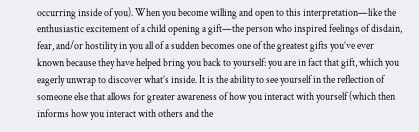occurring inside of you). When you become willing and open to this interpretation—like the enthusiastic excitement of a child opening a gift—the person who inspired feelings of disdain, fear, and/or hostility in you all of a sudden becomes one of the greatest gifts you’ve ever known because they have helped bring you back to yourself: you are in fact that gift, which you eagerly unwrap to discover what’s inside. It is the ability to see yourself in the reflection of someone else that allows for greater awareness of how you interact with yourself (which then informs how you interact with others and the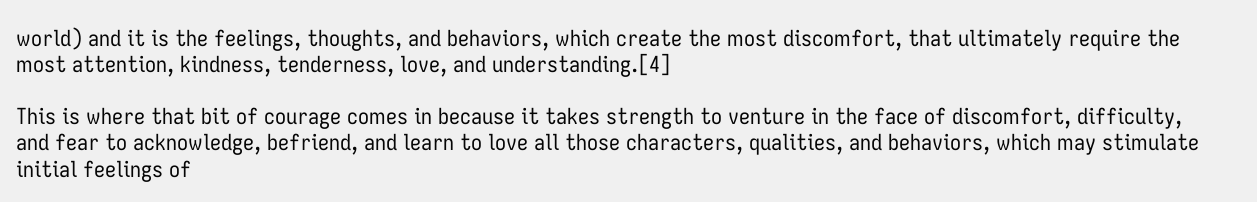world) and it is the feelings, thoughts, and behaviors, which create the most discomfort, that ultimately require the most attention, kindness, tenderness, love, and understanding.[4]

This is where that bit of courage comes in because it takes strength to venture in the face of discomfort, difficulty, and fear to acknowledge, befriend, and learn to love all those characters, qualities, and behaviors, which may stimulate initial feelings of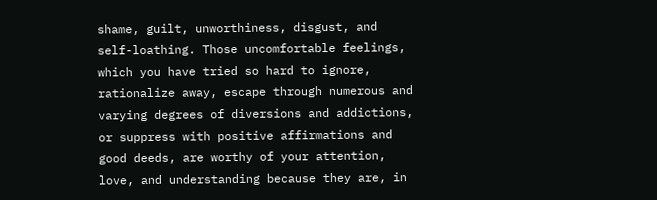shame, guilt, unworthiness, disgust, and self-loathing. Those uncomfortable feelings, which you have tried so hard to ignore, rationalize away, escape through numerous and varying degrees of diversions and addictions, or suppress with positive affirmations and good deeds, are worthy of your attention, love, and understanding because they are, in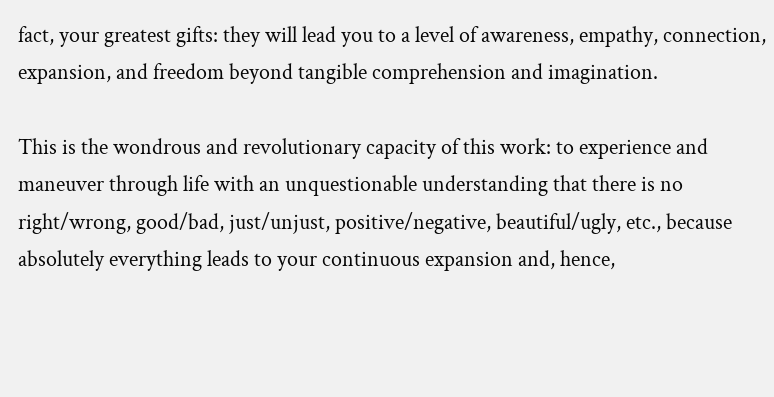fact, your greatest gifts: they will lead you to a level of awareness, empathy, connection, expansion, and freedom beyond tangible comprehension and imagination.

This is the wondrous and revolutionary capacity of this work: to experience and maneuver through life with an unquestionable understanding that there is no right/wrong, good/bad, just/unjust, positive/negative, beautiful/ugly, etc., because absolutely everything leads to your continuous expansion and, hence,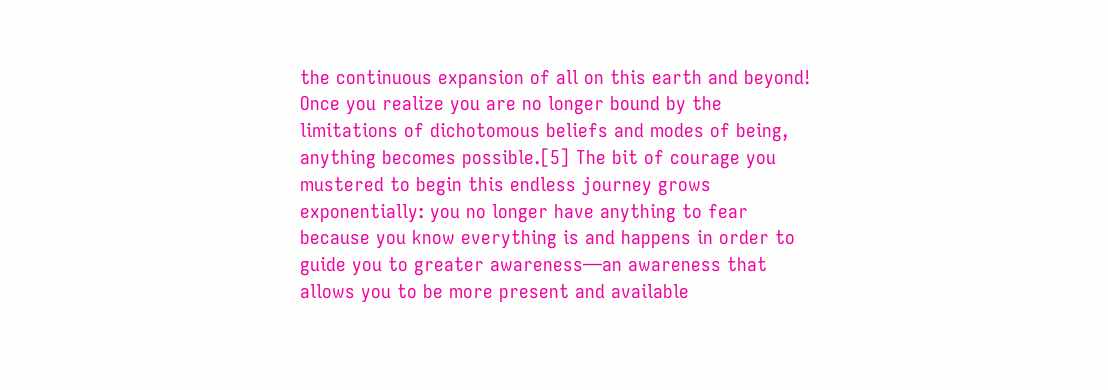the continuous expansion of all on this earth and beyond! Once you realize you are no longer bound by the limitations of dichotomous beliefs and modes of being, anything becomes possible.[5] The bit of courage you mustered to begin this endless journey grows exponentially: you no longer have anything to fear because you know everything is and happens in order to guide you to greater awareness—an awareness that allows you to be more present and available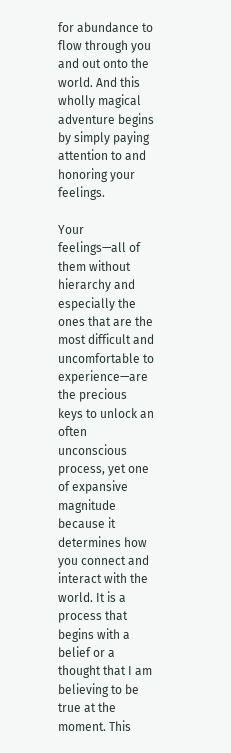for abundance to flow through you and out onto the world. And this wholly magical adventure begins by simply paying attention to and honoring your feelings.

Your feelings—all of them without hierarchy and especially the ones that are the most difficult and uncomfortable to experience—are the precious keys to unlock an often unconscious process, yet one of expansive magnitude because it determines how you connect and interact with the world. It is a process that begins with a belief or a thought that I am believing to be true at the moment. This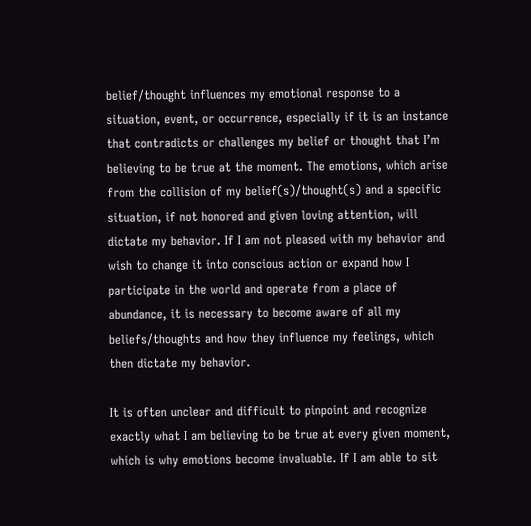belief/thought influences my emotional response to a situation, event, or occurrence, especially if it is an instance that contradicts or challenges my belief or thought that I’m believing to be true at the moment. The emotions, which arise from the collision of my belief(s)/thought(s) and a specific situation, if not honored and given loving attention, will dictate my behavior. If I am not pleased with my behavior and wish to change it into conscious action or expand how I participate in the world and operate from a place of abundance, it is necessary to become aware of all my beliefs/thoughts and how they influence my feelings, which then dictate my behavior.

It is often unclear and difficult to pinpoint and recognize exactly what I am believing to be true at every given moment, which is why emotions become invaluable. If I am able to sit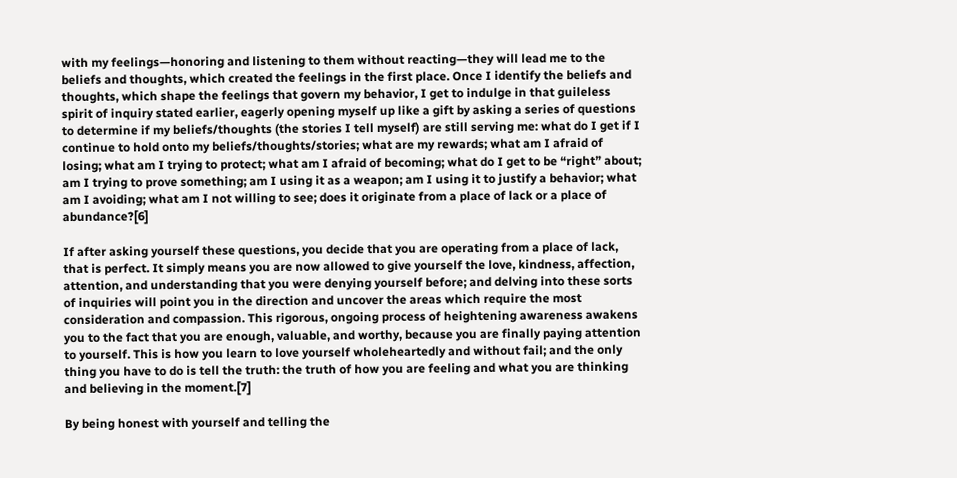with my feelings—honoring and listening to them without reacting—they will lead me to the beliefs and thoughts, which created the feelings in the first place. Once I identify the beliefs and thoughts, which shape the feelings that govern my behavior, I get to indulge in that guileless spirit of inquiry stated earlier, eagerly opening myself up like a gift by asking a series of questions to determine if my beliefs/thoughts (the stories I tell myself) are still serving me: what do I get if I continue to hold onto my beliefs/thoughts/stories; what are my rewards; what am I afraid of losing; what am I trying to protect; what am I afraid of becoming; what do I get to be “right” about; am I trying to prove something; am I using it as a weapon; am I using it to justify a behavior; what am I avoiding; what am I not willing to see; does it originate from a place of lack or a place of abundance?[6]

If after asking yourself these questions, you decide that you are operating from a place of lack, that is perfect. It simply means you are now allowed to give yourself the love, kindness, affection, attention, and understanding that you were denying yourself before; and delving into these sorts of inquiries will point you in the direction and uncover the areas which require the most consideration and compassion. This rigorous, ongoing process of heightening awareness awakens you to the fact that you are enough, valuable, and worthy, because you are finally paying attention to yourself. This is how you learn to love yourself wholeheartedly and without fail; and the only thing you have to do is tell the truth: the truth of how you are feeling and what you are thinking and believing in the moment.[7]

By being honest with yourself and telling the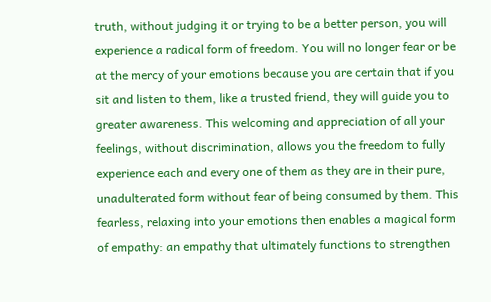truth, without judging it or trying to be a better person, you will experience a radical form of freedom. You will no longer fear or be at the mercy of your emotions because you are certain that if you sit and listen to them, like a trusted friend, they will guide you to greater awareness. This welcoming and appreciation of all your feelings, without discrimination, allows you the freedom to fully experience each and every one of them as they are in their pure, unadulterated form without fear of being consumed by them. This fearless, relaxing into your emotions then enables a magical form of empathy: an empathy that ultimately functions to strengthen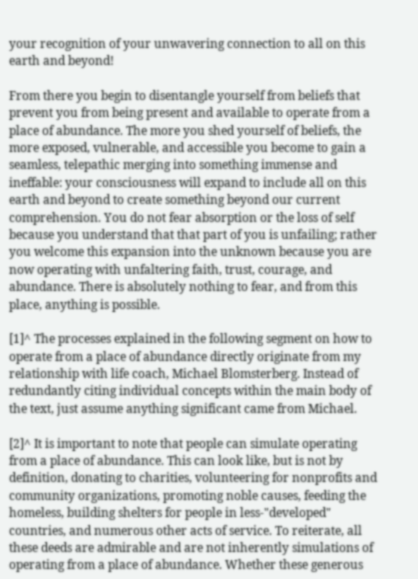your recognition of your unwavering connection to all on this earth and beyond!

From there you begin to disentangle yourself from beliefs that prevent you from being present and available to operate from a place of abundance. The more you shed yourself of beliefs, the more exposed, vulnerable, and accessible you become to gain a seamless, telepathic merging into something immense and ineffable: your consciousness will expand to include all on this earth and beyond to create something beyond our current comprehension. You do not fear absorption or the loss of self because you understand that that part of you is unfailing; rather you welcome this expansion into the unknown because you are now operating with unfaltering faith, trust, courage, and abundance. There is absolutely nothing to fear, and from this place, anything is possible.

[1]^ The processes explained in the following segment on how to operate from a place of abundance directly originate from my relationship with life coach, Michael Blomsterberg. Instead of redundantly citing individual concepts within the main body of the text, just assume anything significant came from Michael.

[2]^ It is important to note that people can simulate operating from a place of abundance. This can look like, but is not by definition, donating to charities, volunteering for nonprofits and community organizations, promoting noble causes, feeding the homeless, building shelters for people in less-"developed" countries, and numerous other acts of service. To reiterate, all these deeds are admirable and are not inherently simulations of operating from a place of abundance. Whether these generous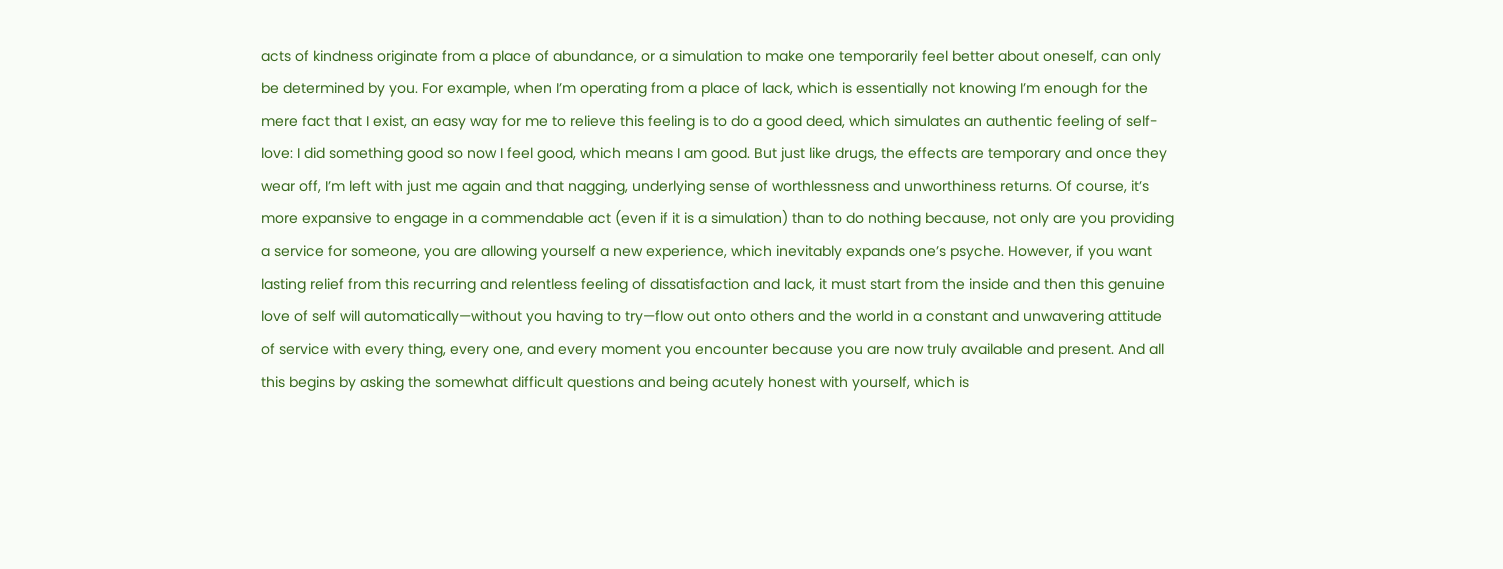acts of kindness originate from a place of abundance, or a simulation to make one temporarily feel better about oneself, can only be determined by you. For example, when I’m operating from a place of lack, which is essentially not knowing I’m enough for the mere fact that I exist, an easy way for me to relieve this feeling is to do a good deed, which simulates an authentic feeling of self-love: I did something good so now I feel good, which means I am good. But just like drugs, the effects are temporary and once they wear off, I’m left with just me again and that nagging, underlying sense of worthlessness and unworthiness returns. Of course, it’s more expansive to engage in a commendable act (even if it is a simulation) than to do nothing because, not only are you providing a service for someone, you are allowing yourself a new experience, which inevitably expands one’s psyche. However, if you want lasting relief from this recurring and relentless feeling of dissatisfaction and lack, it must start from the inside and then this genuine love of self will automatically—without you having to try—flow out onto others and the world in a constant and unwavering attitude of service with every thing, every one, and every moment you encounter because you are now truly available and present. And all this begins by asking the somewhat difficult questions and being acutely honest with yourself, which is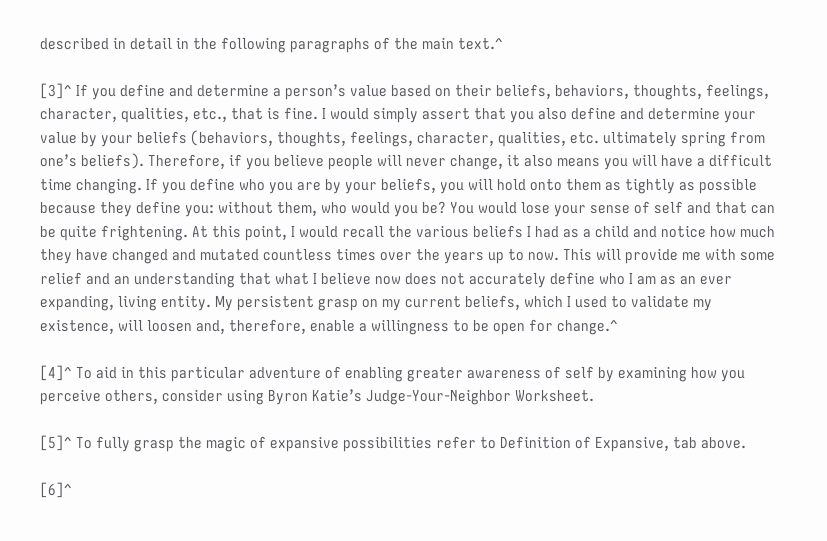described in detail in the following paragraphs of the main text.^

[3]^ If you define and determine a person’s value based on their beliefs, behaviors, thoughts, feelings, character, qualities, etc., that is fine. I would simply assert that you also define and determine your value by your beliefs (behaviors, thoughts, feelings, character, qualities, etc. ultimately spring from one’s beliefs). Therefore, if you believe people will never change, it also means you will have a difficult time changing. If you define who you are by your beliefs, you will hold onto them as tightly as possible because they define you: without them, who would you be? You would lose your sense of self and that can be quite frightening. At this point, I would recall the various beliefs I had as a child and notice how much they have changed and mutated countless times over the years up to now. This will provide me with some relief and an understanding that what I believe now does not accurately define who I am as an ever expanding, living entity. My persistent grasp on my current beliefs, which I used to validate my existence, will loosen and, therefore, enable a willingness to be open for change.^

[4]^ To aid in this particular adventure of enabling greater awareness of self by examining how you perceive others, consider using Byron Katie’s Judge-Your-Neighbor Worksheet.

[5]^ To fully grasp the magic of expansive possibilities refer to Definition of Expansive, tab above.

[6]^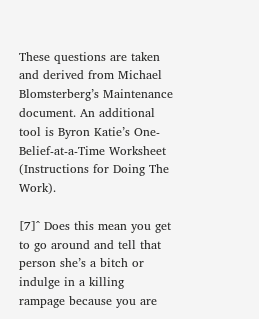These questions are taken and derived from Michael Blomsterberg’s Maintenance document. An additional tool is Byron Katie’s One-Belief-at-a-Time Worksheet (Instructions for Doing The Work).

[7]^ Does this mean you get to go around and tell that person she’s a bitch or indulge in a killing rampage because you are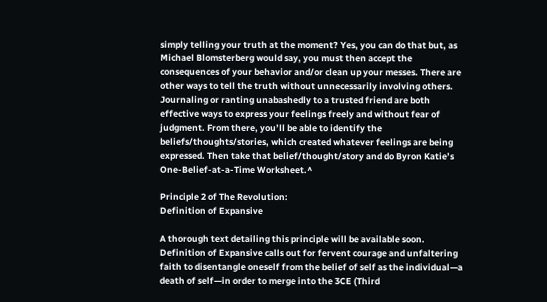simply telling your truth at the moment? Yes, you can do that but, as Michael Blomsterberg would say, you must then accept the consequences of your behavior and/or clean up your messes. There are other ways to tell the truth without unnecessarily involving others. Journaling or ranting unabashedly to a trusted friend are both effective ways to express your feelings freely and without fear of judgment. From there, you’ll be able to identify the beliefs/thoughts/stories, which created whatever feelings are being expressed. Then take that belief/thought/story and do Byron Katie’s One-Belief-at-a-Time Worksheet.^

Principle 2 of The Revolution:
Definition of Expansive

A thorough text detailing this principle will be available soon. Definition of Expansive calls out for fervent courage and unfaltering faith to disentangle oneself from the belief of self as the individual—a death of self—in order to merge into the 3CE (Third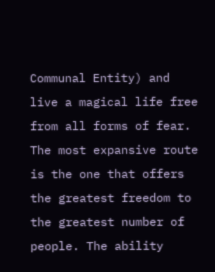Communal Entity) and live a magical life free from all forms of fear. The most expansive route is the one that offers the greatest freedom to the greatest number of people. The ability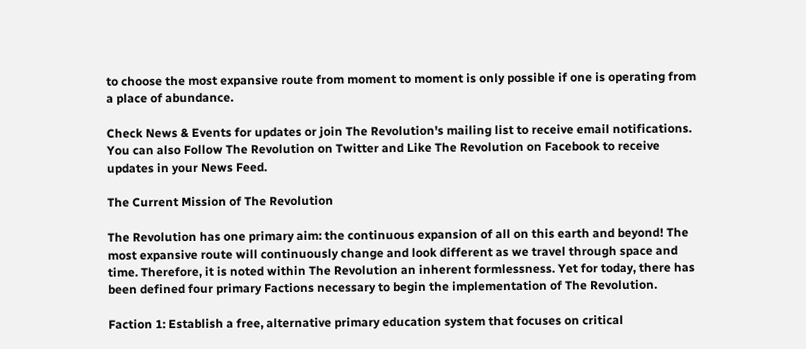to choose the most expansive route from moment to moment is only possible if one is operating from a place of abundance.

Check News & Events for updates or join The Revolution's mailing list to receive email notifications. You can also Follow The Revolution on Twitter and Like The Revolution on Facebook to receive updates in your News Feed.

The Current Mission of The Revolution

The Revolution has one primary aim: the continuous expansion of all on this earth and beyond! The most expansive route will continuously change and look different as we travel through space and time. Therefore, it is noted within The Revolution an inherent formlessness. Yet for today, there has been defined four primary Factions necessary to begin the implementation of The Revolution.

Faction 1: Establish a free, alternative primary education system that focuses on critical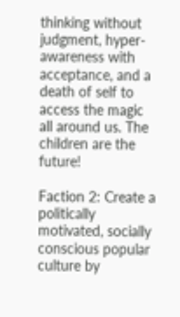thinking without judgment, hyper-awareness with acceptance, and a death of self to access the magic all around us. The children are the future!

Faction 2: Create a politically motivated, socially conscious popular culture by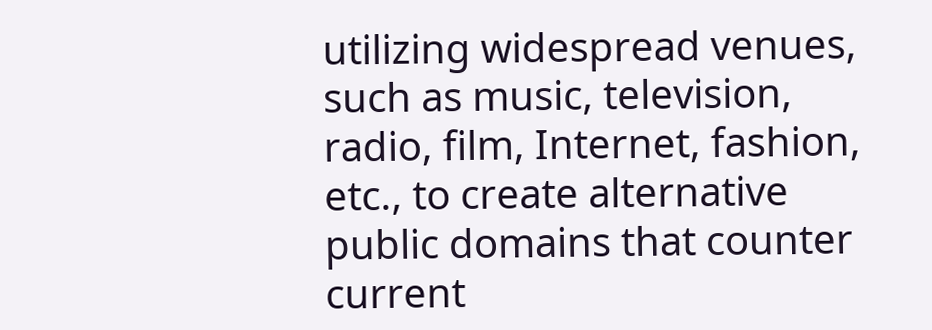utilizing widespread venues, such as music, television, radio, film, Internet, fashion, etc., to create alternative public domains that counter current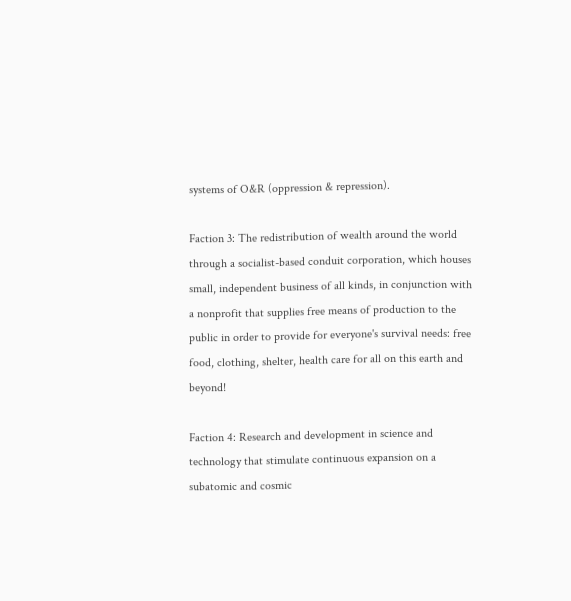systems of O&R (oppression & repression).

Faction 3: The redistribution of wealth around the world through a socialist-based conduit corporation, which houses small, independent business of all kinds, in conjunction with a nonprofit that supplies free means of production to the public in order to provide for everyone's survival needs: free food, clothing, shelter, health care for all on this earth and beyond!

Faction 4: Research and development in science and technology that stimulate continuous expansion on a subatomic and cosmic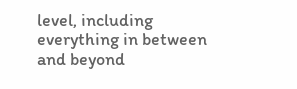level, including everything in between and beyond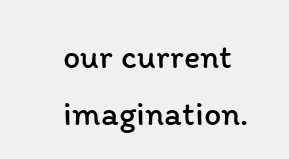our current imagination.